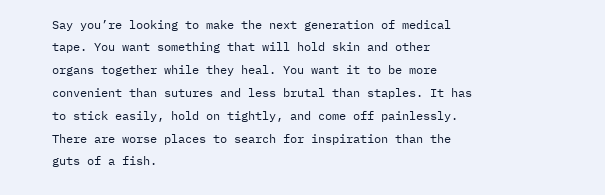Say you’re looking to make the next generation of medical tape. You want something that will hold skin and other organs together while they heal. You want it to be more convenient than sutures and less brutal than staples. It has to stick easily, hold on tightly, and come off painlessly. There are worse places to search for inspiration than the guts of a fish.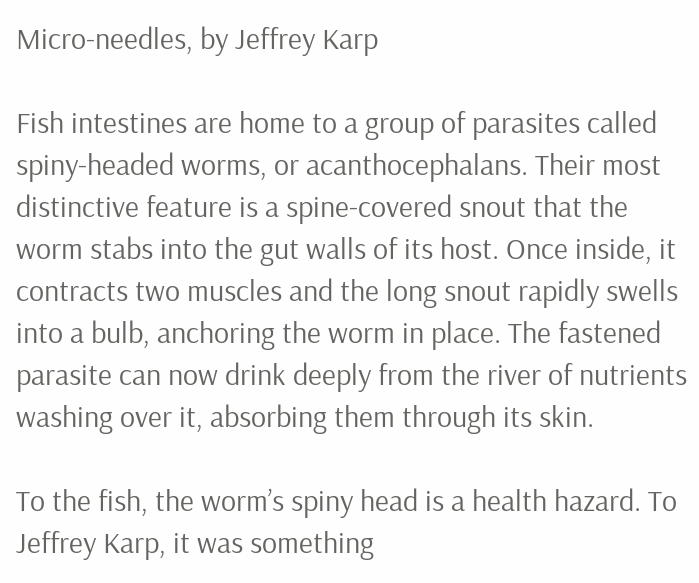Micro-needles, by Jeffrey Karp

Fish intestines are home to a group of parasites called spiny-headed worms, or acanthocephalans. Their most distinctive feature is a spine-covered snout that the worm stabs into the gut walls of its host. Once inside, it contracts two muscles and the long snout rapidly swells into a bulb, anchoring the worm in place. The fastened parasite can now drink deeply from the river of nutrients washing over it, absorbing them through its skin.

To the fish, the worm’s spiny head is a health hazard. To Jeffrey Karp, it was something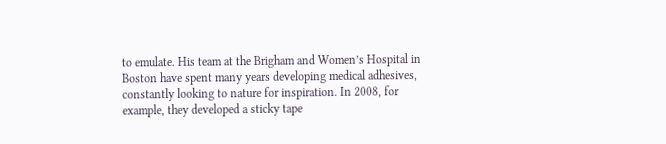to emulate. His team at the Brigham and Women’s Hospital in Boston have spent many years developing medical adhesives, constantly looking to nature for inspiration. In 2008, for example, they developed a sticky tape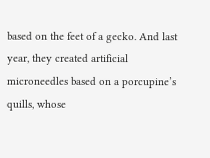based on the feet of a gecko. And last year, they created artificial microneedles based on a porcupine’s quills, whose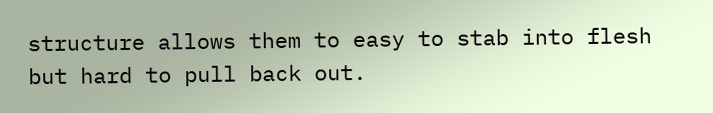structure allows them to easy to stab into flesh but hard to pull back out.